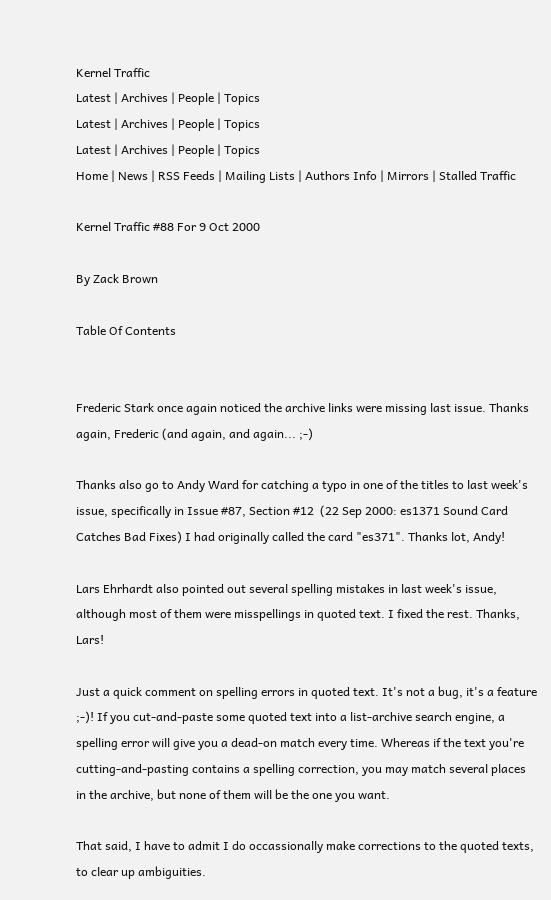Kernel Traffic
Latest | Archives | People | Topics
Latest | Archives | People | Topics
Latest | Archives | People | Topics
Home | News | RSS Feeds | Mailing Lists | Authors Info | Mirrors | Stalled Traffic

Kernel Traffic #88 For 9 Oct 2000

By Zack Brown

Table Of Contents


Frederic Stark once again noticed the archive links were missing last issue. Thanks again, Frederic (and again, and again... ;-)

Thanks also go to Andy Ward for catching a typo in one of the titles to last week's issue, specifically in Issue #87, Section #12  (22 Sep 2000: es1371 Sound Card Catches Bad Fixes) I had originally called the card "es371". Thanks lot, Andy!

Lars Ehrhardt also pointed out several spelling mistakes in last week's issue, although most of them were misspellings in quoted text. I fixed the rest. Thanks, Lars!

Just a quick comment on spelling errors in quoted text. It's not a bug, it's a feature ;-)! If you cut-and-paste some quoted text into a list-archive search engine, a spelling error will give you a dead-on match every time. Whereas if the text you're cutting-and-pasting contains a spelling correction, you may match several places in the archive, but none of them will be the one you want.

That said, I have to admit I do occassionally make corrections to the quoted texts, to clear up ambiguities.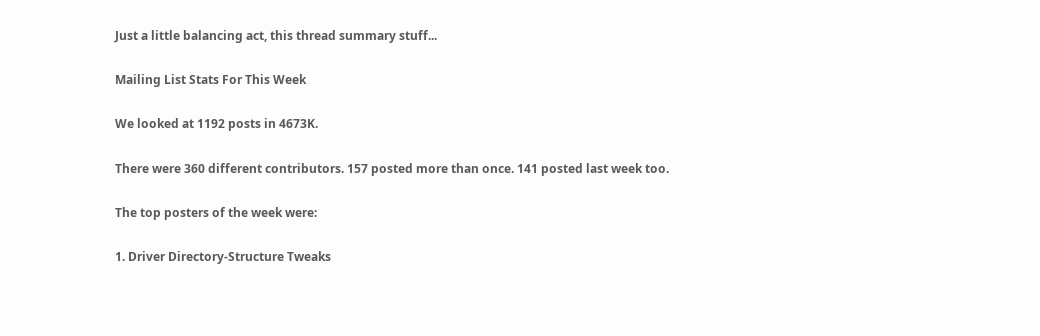Just a little balancing act, this thread summary stuff...

Mailing List Stats For This Week

We looked at 1192 posts in 4673K.

There were 360 different contributors. 157 posted more than once. 141 posted last week too.

The top posters of the week were:

1. Driver Directory-Structure Tweaks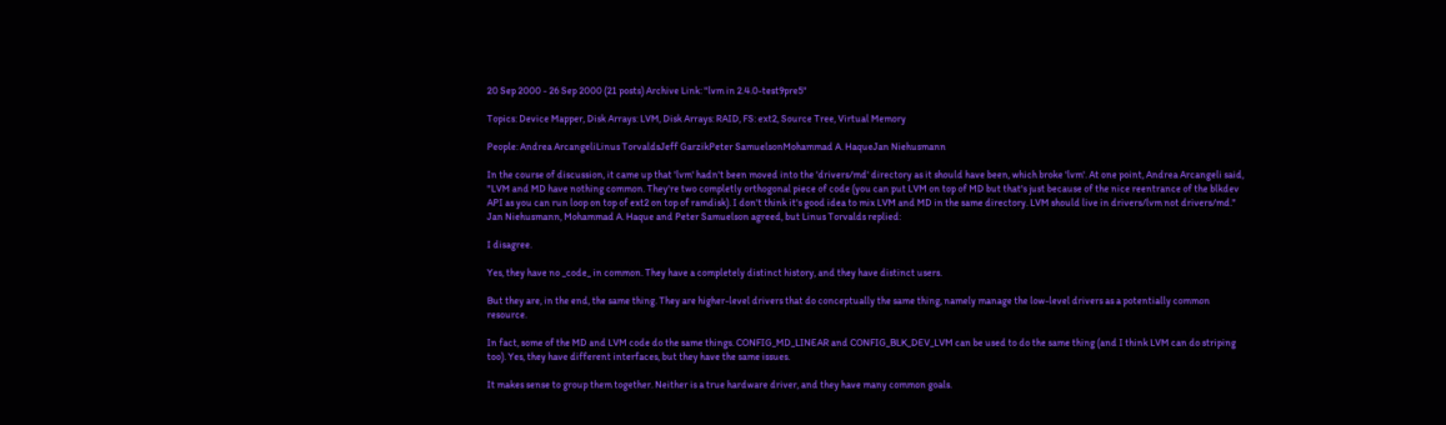20 Sep 2000 - 26 Sep 2000 (21 posts) Archive Link: "lvm in 2.4.0-test9pre5"

Topics: Device Mapper, Disk Arrays: LVM, Disk Arrays: RAID, FS: ext2, Source Tree, Virtual Memory

People: Andrea ArcangeliLinus TorvaldsJeff GarzikPeter SamuelsonMohammad A. HaqueJan Niehusmann

In the course of discussion, it came up that 'lvm' hadn't been moved into the 'drivers/md' directory as it should have been, which broke 'lvm'. At one point, Andrea Arcangeli said, "LVM and MD have nothing common. They're two completly orthogonal piece of code (you can put LVM on top of MD but that's just because of the nice reentrance of the blkdev API as you can run loop on top of ext2 on top of ramdisk). I don't think it's good idea to mix LVM and MD in the same directory. LVM should live in drivers/lvm not drivers/md." Jan Niehusmann, Mohammad A. Haque and Peter Samuelson agreed, but Linus Torvalds replied:

I disagree.

Yes, they have no _code_ in common. They have a completely distinct history, and they have distinct users.

But they are, in the end, the same thing. They are higher-level drivers that do conceptually the same thing, namely manage the low-level drivers as a potentially common resource.

In fact, some of the MD and LVM code do the same things. CONFIG_MD_LINEAR and CONFIG_BLK_DEV_LVM can be used to do the same thing (and I think LVM can do striping too). Yes, they have different interfaces, but they have the same issues.

It makes sense to group them together. Neither is a true hardware driver, and they have many common goals.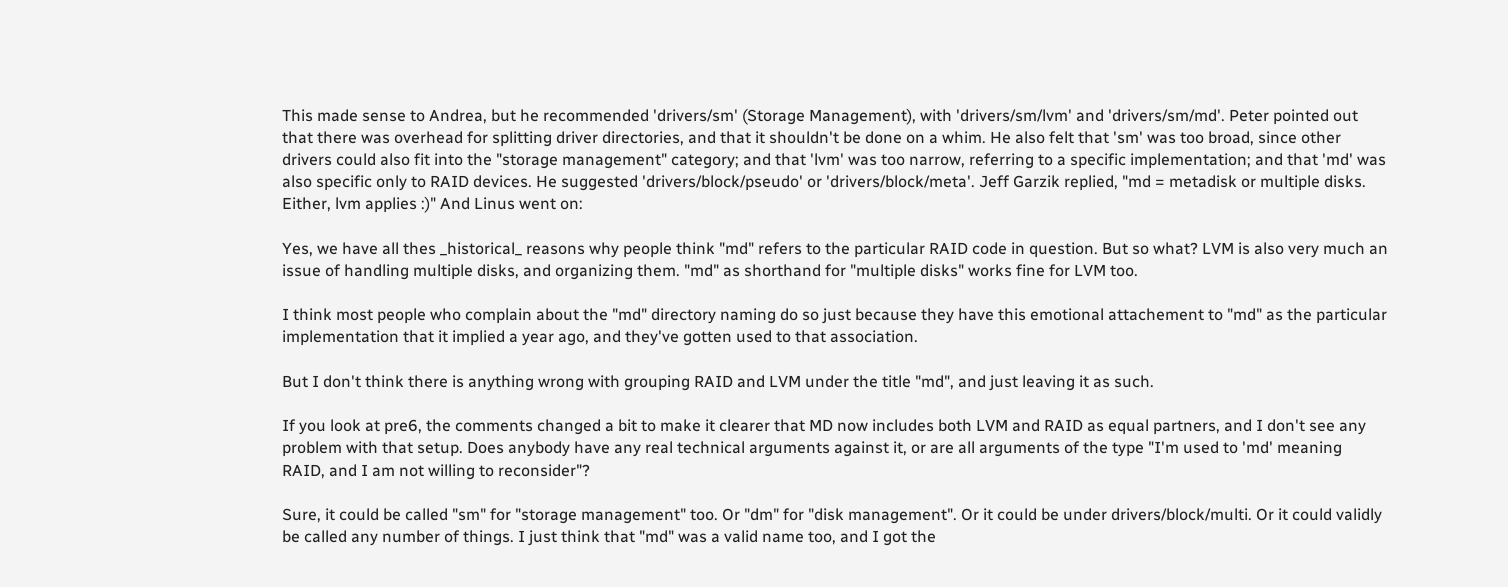This made sense to Andrea, but he recommended 'drivers/sm' (Storage Management), with 'drivers/sm/lvm' and 'drivers/sm/md'. Peter pointed out that there was overhead for splitting driver directories, and that it shouldn't be done on a whim. He also felt that 'sm' was too broad, since other drivers could also fit into the "storage management" category; and that 'lvm' was too narrow, referring to a specific implementation; and that 'md' was also specific only to RAID devices. He suggested 'drivers/block/pseudo' or 'drivers/block/meta'. Jeff Garzik replied, "md = metadisk or multiple disks. Either, lvm applies :)" And Linus went on:

Yes, we have all thes _historical_ reasons why people think "md" refers to the particular RAID code in question. But so what? LVM is also very much an issue of handling multiple disks, and organizing them. "md" as shorthand for "multiple disks" works fine for LVM too.

I think most people who complain about the "md" directory naming do so just because they have this emotional attachement to "md" as the particular implementation that it implied a year ago, and they've gotten used to that association.

But I don't think there is anything wrong with grouping RAID and LVM under the title "md", and just leaving it as such.

If you look at pre6, the comments changed a bit to make it clearer that MD now includes both LVM and RAID as equal partners, and I don't see any problem with that setup. Does anybody have any real technical arguments against it, or are all arguments of the type "I'm used to 'md' meaning RAID, and I am not willing to reconsider"?

Sure, it could be called "sm" for "storage management" too. Or "dm" for "disk management". Or it could be under drivers/block/multi. Or it could validly be called any number of things. I just think that "md" was a valid name too, and I got the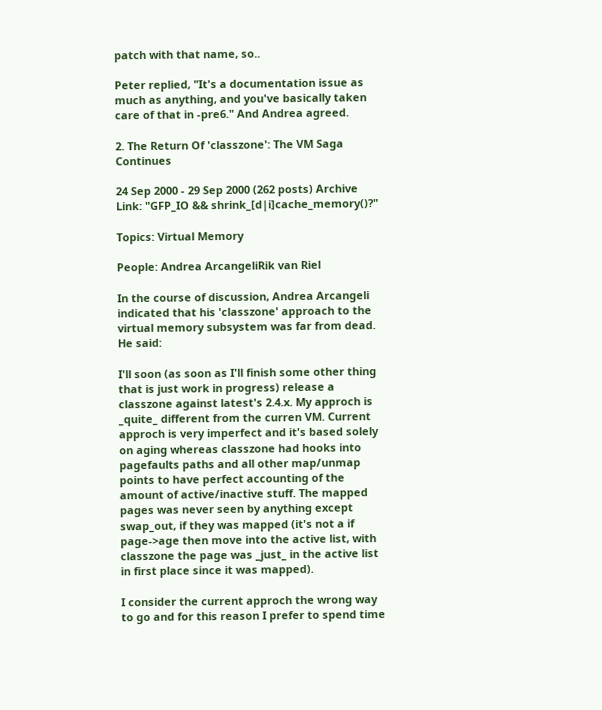patch with that name, so..

Peter replied, "It's a documentation issue as much as anything, and you've basically taken care of that in -pre6." And Andrea agreed.

2. The Return Of 'classzone': The VM Saga Continues

24 Sep 2000 - 29 Sep 2000 (262 posts) Archive Link: "GFP_IO && shrink_[d|i]cache_memory()?"

Topics: Virtual Memory

People: Andrea ArcangeliRik van Riel

In the course of discussion, Andrea Arcangeli indicated that his 'classzone' approach to the virtual memory subsystem was far from dead. He said:

I'll soon (as soon as I'll finish some other thing that is just work in progress) release a classzone against latest's 2.4.x. My approch is _quite_ different from the curren VM. Current approch is very imperfect and it's based solely on aging whereas classzone had hooks into pagefaults paths and all other map/unmap points to have perfect accounting of the amount of active/inactive stuff. The mapped pages was never seen by anything except swap_out, if they was mapped (it's not a if page->age then move into the active list, with classzone the page was _just_ in the active list in first place since it was mapped).

I consider the current approch the wrong way to go and for this reason I prefer to spend time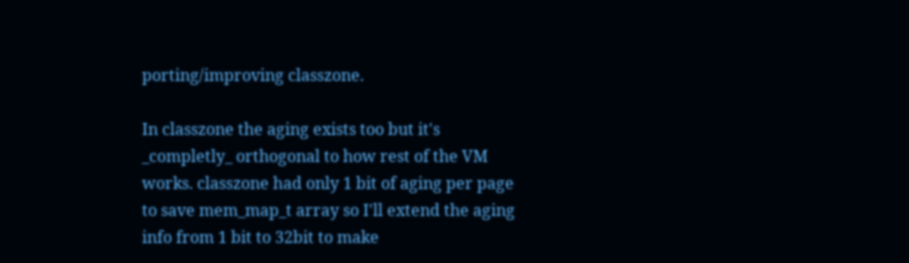porting/improving classzone.

In classzone the aging exists too but it's _completly_ orthogonal to how rest of the VM works. classzone had only 1 bit of aging per page to save mem_map_t array so I'll extend the aging info from 1 bit to 32bit to make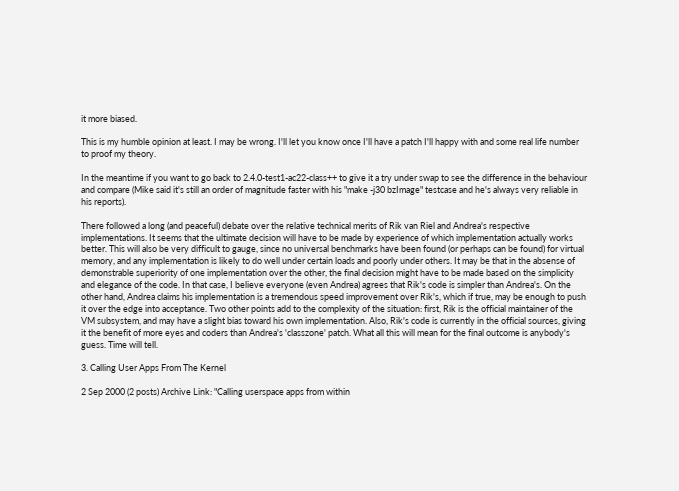it more biased.

This is my humble opinion at least. I may be wrong. I'll let you know once I'll have a patch I'll happy with and some real life number to proof my theory.

In the meantime if you want to go back to 2.4.0-test1-ac22-class++ to give it a try under swap to see the difference in the behaviour and compare (Mike said it's still an order of magnitude faster with his "make -j30 bzImage" testcase and he's always very reliable in his reports).

There followed a long (and peaceful) debate over the relative technical merits of Rik van Riel and Andrea's respective implementations. It seems that the ultimate decision will have to be made by experience of which implementation actually works better. This will also be very difficult to gauge, since no universal benchmarks have been found (or perhaps can be found) for virtual memory, and any implementation is likely to do well under certain loads and poorly under others. It may be that in the absense of demonstrable superiority of one implementation over the other, the final decision might have to be made based on the simplicity and elegance of the code. In that case, I believe everyone (even Andrea) agrees that Rik's code is simpler than Andrea's. On the other hand, Andrea claims his implementation is a tremendous speed improvement over Rik's, which if true, may be enough to push it over the edge into acceptance. Two other points add to the complexity of the situation: first, Rik is the official maintainer of the VM subsystem, and may have a slight bias toward his own implementation. Also, Rik's code is currently in the official sources, giving it the benefit of more eyes and coders than Andrea's 'classzone' patch. What all this will mean for the final outcome is anybody's guess. Time will tell.

3. Calling User Apps From The Kernel

2 Sep 2000 (2 posts) Archive Link: "Calling userspace apps from within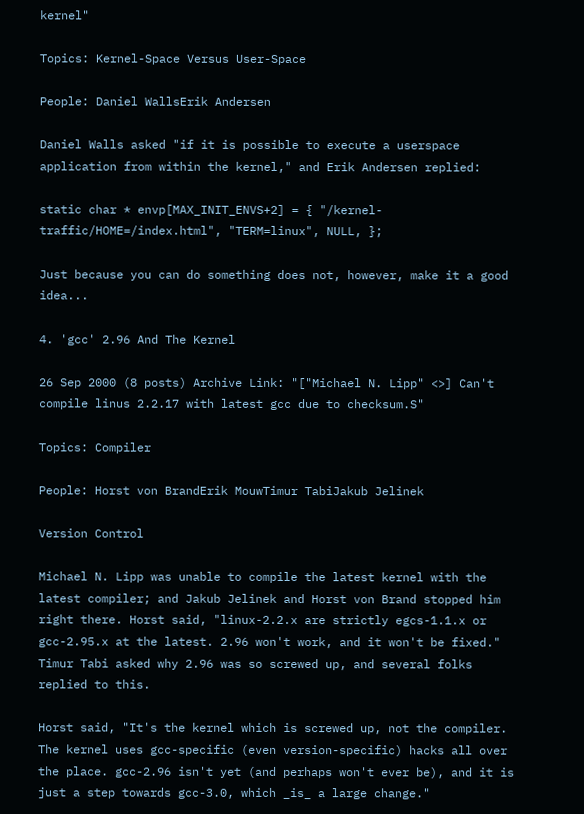kernel"

Topics: Kernel-Space Versus User-Space

People: Daniel WallsErik Andersen

Daniel Walls asked "if it is possible to execute a userspace application from within the kernel," and Erik Andersen replied:

static char * envp[MAX_INIT_ENVS+2] = { "/kernel-traffic/HOME=/index.html", "TERM=linux", NULL, };

Just because you can do something does not, however, make it a good idea...

4. 'gcc' 2.96 And The Kernel

26 Sep 2000 (8 posts) Archive Link: "["Michael N. Lipp" <>] Can't compile linus 2.2.17 with latest gcc due to checksum.S"

Topics: Compiler

People: Horst von BrandErik MouwTimur TabiJakub Jelinek

Version Control

Michael N. Lipp was unable to compile the latest kernel with the latest compiler; and Jakub Jelinek and Horst von Brand stopped him right there. Horst said, "linux-2.2.x are strictly egcs-1.1.x or gcc-2.95.x at the latest. 2.96 won't work, and it won't be fixed." Timur Tabi asked why 2.96 was so screwed up, and several folks replied to this.

Horst said, "It's the kernel which is screwed up, not the compiler. The kernel uses gcc-specific (even version-specific) hacks all over the place. gcc-2.96 isn't yet (and perhaps won't ever be), and it is just a step towards gcc-3.0, which _is_ a large change."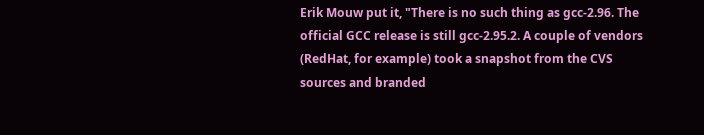Erik Mouw put it, "There is no such thing as gcc-2.96. The official GCC release is still gcc-2.95.2. A couple of vendors (RedHat, for example) took a snapshot from the CVS sources and branded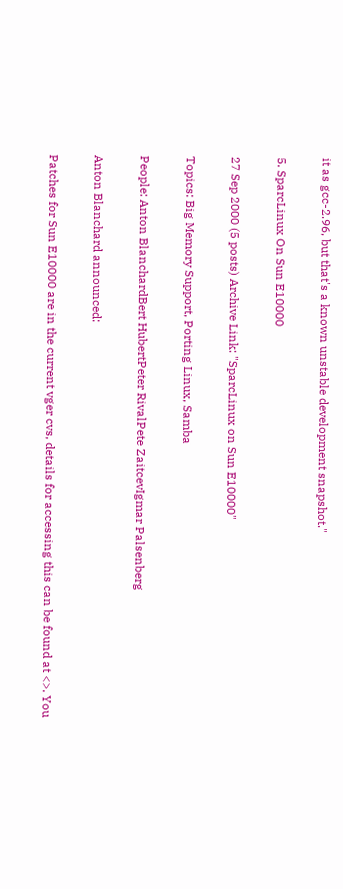it as gcc-2.96, but that's a known unstable development snapshot."

5. SparcLinux On Sun E10000

27 Sep 2000 (5 posts) Archive Link: "SparcLinux on Sun E10000"

Topics: Big Memory Support, Porting Linux, Samba

People: Anton BlanchardBert HubertPeter RivalPete ZaitcevIgmar Palsenberg

Anton Blanchard announced:

Patches for Sun E10000 are in the current vger cvs, details for accessing this can be found at <>. You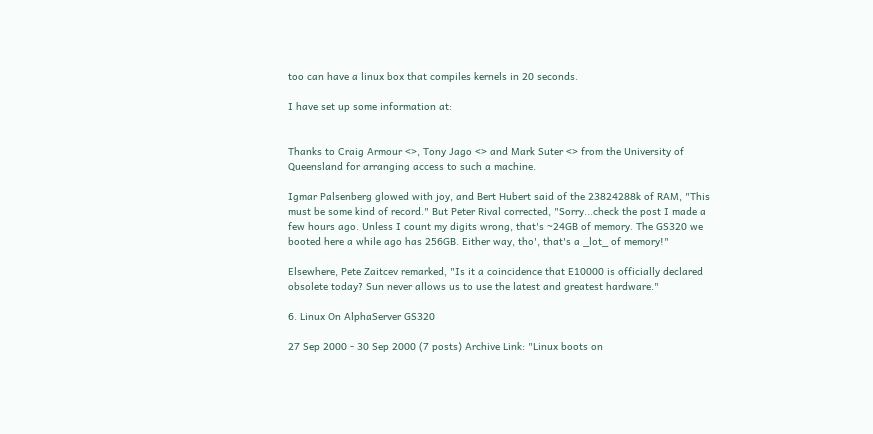too can have a linux box that compiles kernels in 20 seconds.

I have set up some information at:


Thanks to Craig Armour <>, Tony Jago <> and Mark Suter <> from the University of Queensland for arranging access to such a machine.

Igmar Palsenberg glowed with joy, and Bert Hubert said of the 23824288k of RAM, "This must be some kind of record." But Peter Rival corrected, "Sorry...check the post I made a few hours ago. Unless I count my digits wrong, that's ~24GB of memory. The GS320 we booted here a while ago has 256GB. Either way, tho', that's a _lot_ of memory!"

Elsewhere, Pete Zaitcev remarked, "Is it a coincidence that E10000 is officially declared obsolete today? Sun never allows us to use the latest and greatest hardware."

6. Linux On AlphaServer GS320

27 Sep 2000 - 30 Sep 2000 (7 posts) Archive Link: "Linux boots on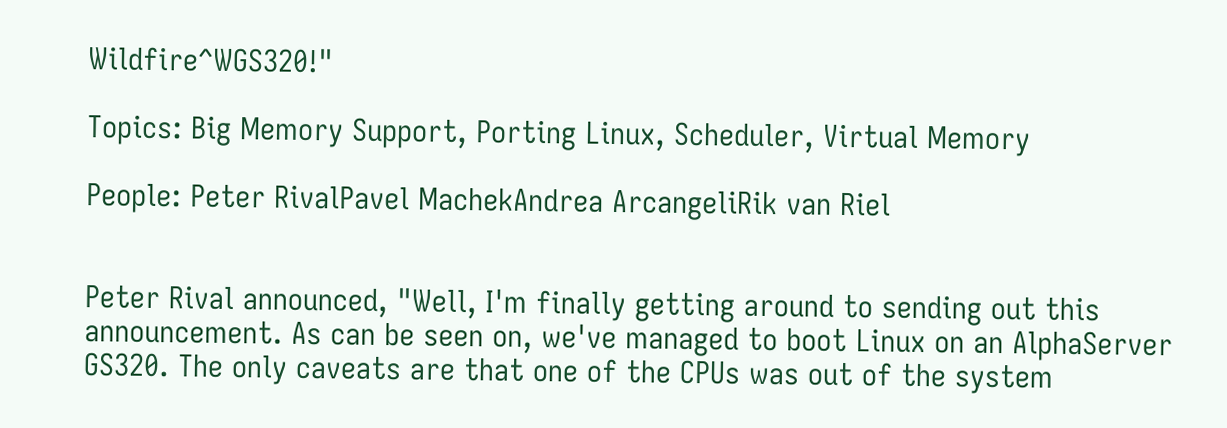Wildfire^WGS320!"

Topics: Big Memory Support, Porting Linux, Scheduler, Virtual Memory

People: Peter RivalPavel MachekAndrea ArcangeliRik van Riel


Peter Rival announced, "Well, I'm finally getting around to sending out this announcement. As can be seen on, we've managed to boot Linux on an AlphaServer GS320. The only caveats are that one of the CPUs was out of the system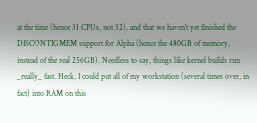at the time (hence 31 CPUs, not 32), and that we haven't yet finished the DISCONTIGMEM support for Alpha (hence the 480GB of memory, instead of the real 256GB). Needless to say, things like kernel builds run _really_ fast. Heck, I could put all of my workstation (several times over, in fact) into RAM on this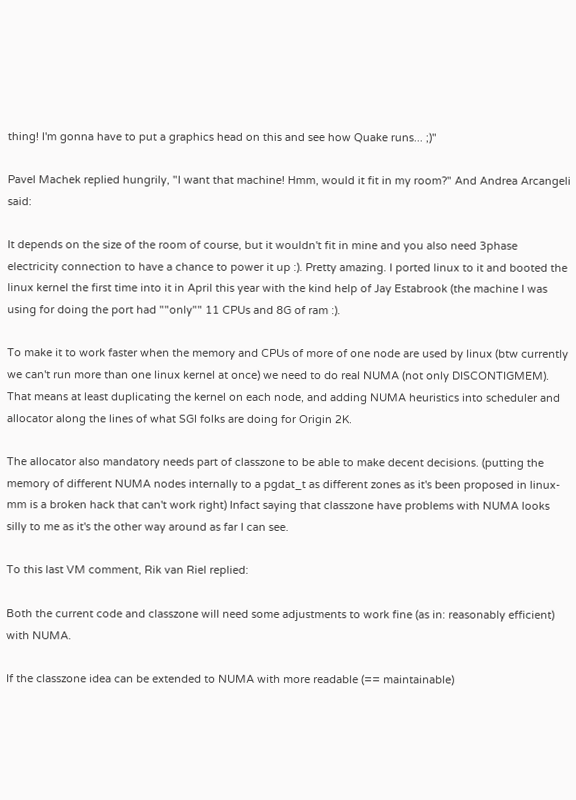thing! I'm gonna have to put a graphics head on this and see how Quake runs... ;)"

Pavel Machek replied hungrily, "I want that machine! Hmm, would it fit in my room?" And Andrea Arcangeli said:

It depends on the size of the room of course, but it wouldn't fit in mine and you also need 3phase electricity connection to have a chance to power it up :). Pretty amazing. I ported linux to it and booted the linux kernel the first time into it in April this year with the kind help of Jay Estabrook (the machine I was using for doing the port had ""only"" 11 CPUs and 8G of ram :).

To make it to work faster when the memory and CPUs of more of one node are used by linux (btw currently we can't run more than one linux kernel at once) we need to do real NUMA (not only DISCONTIGMEM). That means at least duplicating the kernel on each node, and adding NUMA heuristics into scheduler and allocator along the lines of what SGI folks are doing for Origin 2K.

The allocator also mandatory needs part of classzone to be able to make decent decisions. (putting the memory of different NUMA nodes internally to a pgdat_t as different zones as it's been proposed in linux-mm is a broken hack that can't work right) Infact saying that classzone have problems with NUMA looks silly to me as it's the other way around as far I can see.

To this last VM comment, Rik van Riel replied:

Both the current code and classzone will need some adjustments to work fine (as in: reasonably efficient) with NUMA.

If the classzone idea can be extended to NUMA with more readable (== maintainable)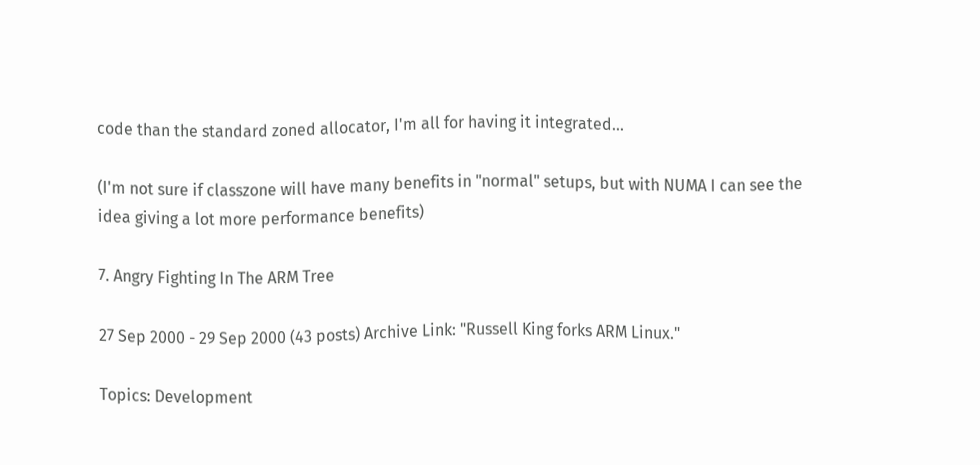code than the standard zoned allocator, I'm all for having it integrated...

(I'm not sure if classzone will have many benefits in "normal" setups, but with NUMA I can see the idea giving a lot more performance benefits)

7. Angry Fighting In The ARM Tree

27 Sep 2000 - 29 Sep 2000 (43 posts) Archive Link: "Russell King forks ARM Linux."

Topics: Development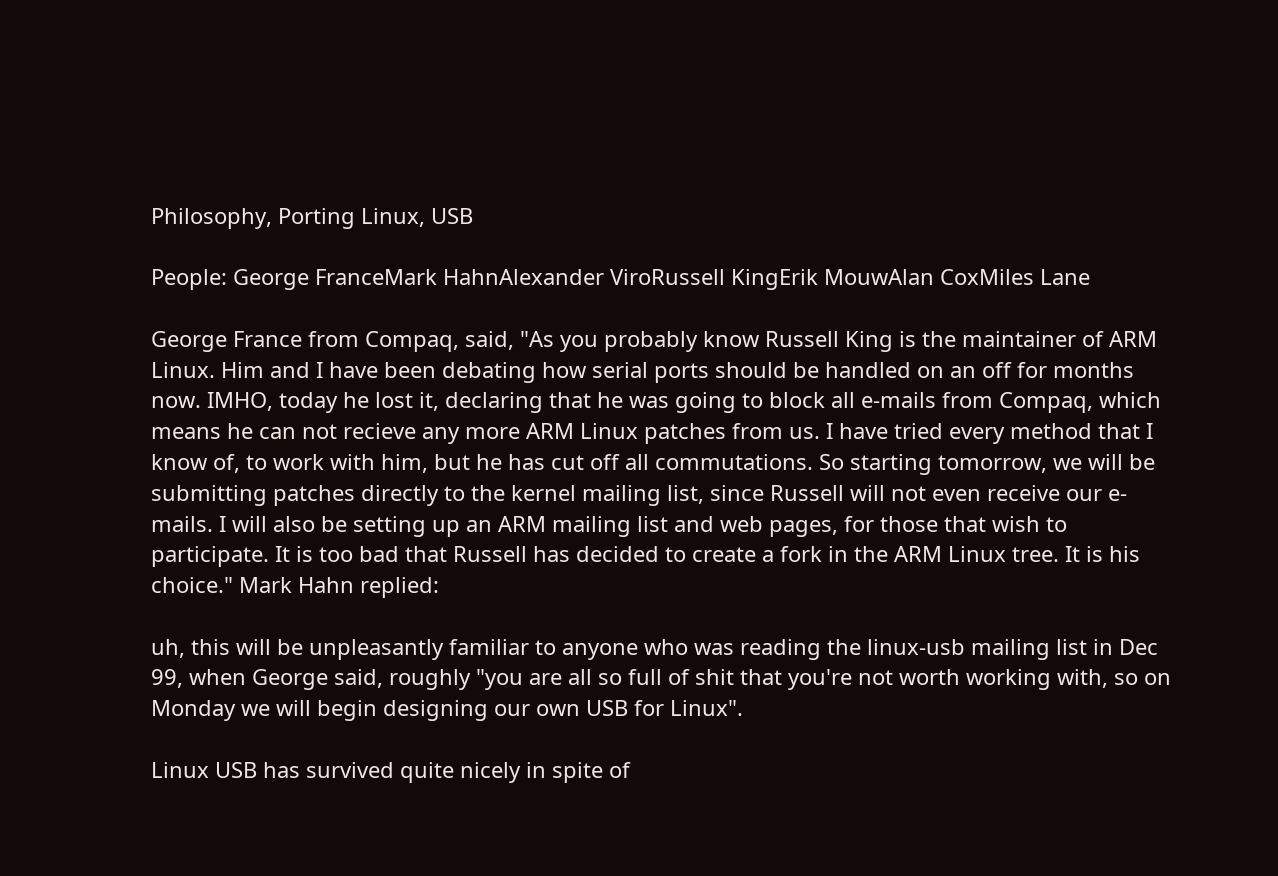Philosophy, Porting Linux, USB

People: George FranceMark HahnAlexander ViroRussell KingErik MouwAlan CoxMiles Lane

George France from Compaq, said, "As you probably know Russell King is the maintainer of ARM Linux. Him and I have been debating how serial ports should be handled on an off for months now. IMHO, today he lost it, declaring that he was going to block all e-mails from Compaq, which means he can not recieve any more ARM Linux patches from us. I have tried every method that I know of, to work with him, but he has cut off all commutations. So starting tomorrow, we will be submitting patches directly to the kernel mailing list, since Russell will not even receive our e-mails. I will also be setting up an ARM mailing list and web pages, for those that wish to participate. It is too bad that Russell has decided to create a fork in the ARM Linux tree. It is his choice." Mark Hahn replied:

uh, this will be unpleasantly familiar to anyone who was reading the linux-usb mailing list in Dec 99, when George said, roughly "you are all so full of shit that you're not worth working with, so on Monday we will begin designing our own USB for Linux".

Linux USB has survived quite nicely in spite of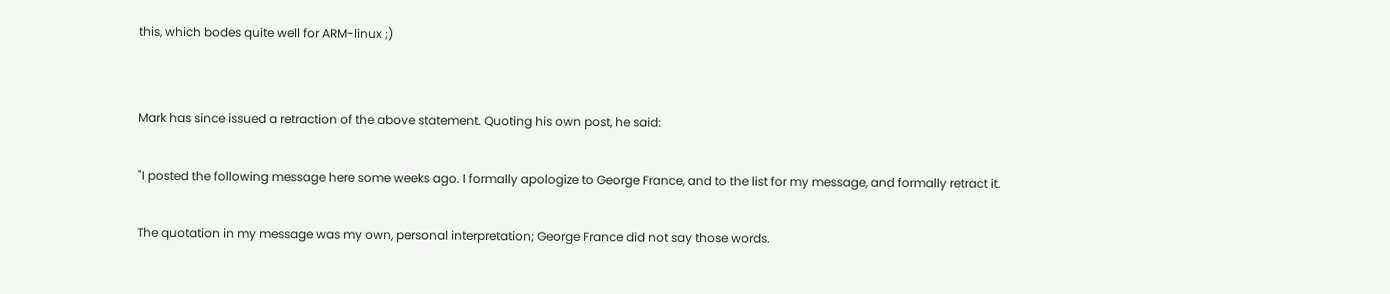this, which bodes quite well for ARM-linux ;)


Mark has since issued a retraction of the above statement. Quoting his own post, he said:

"I posted the following message here some weeks ago. I formally apologize to George France, and to the list for my message, and formally retract it.

The quotation in my message was my own, personal interpretation; George France did not say those words.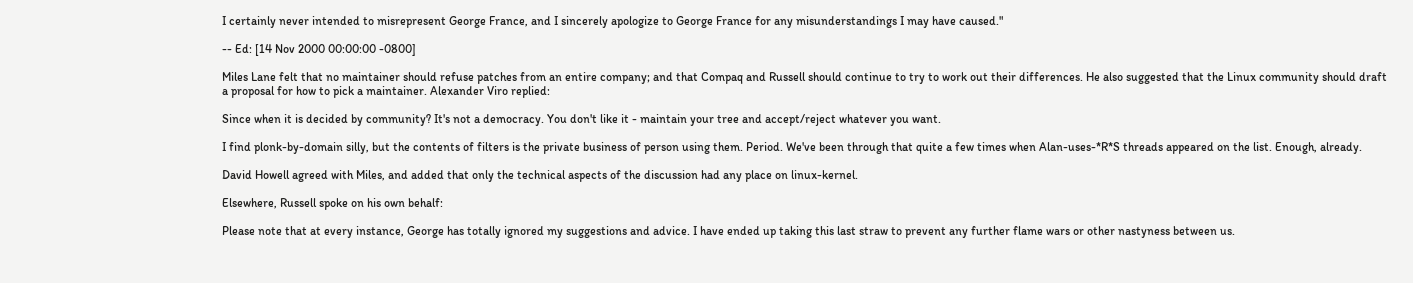I certainly never intended to misrepresent George France, and I sincerely apologize to George France for any misunderstandings I may have caused."

-- Ed: [14 Nov 2000 00:00:00 -0800]

Miles Lane felt that no maintainer should refuse patches from an entire company; and that Compaq and Russell should continue to try to work out their differences. He also suggested that the Linux community should draft a proposal for how to pick a maintainer. Alexander Viro replied:

Since when it is decided by community? It's not a democracy. You don't like it - maintain your tree and accept/reject whatever you want.

I find plonk-by-domain silly, but the contents of filters is the private business of person using them. Period. We've been through that quite a few times when Alan-uses-*R*S threads appeared on the list. Enough, already.

David Howell agreed with Miles, and added that only the technical aspects of the discussion had any place on linux-kernel.

Elsewhere, Russell spoke on his own behalf:

Please note that at every instance, George has totally ignored my suggestions and advice. I have ended up taking this last straw to prevent any further flame wars or other nastyness between us.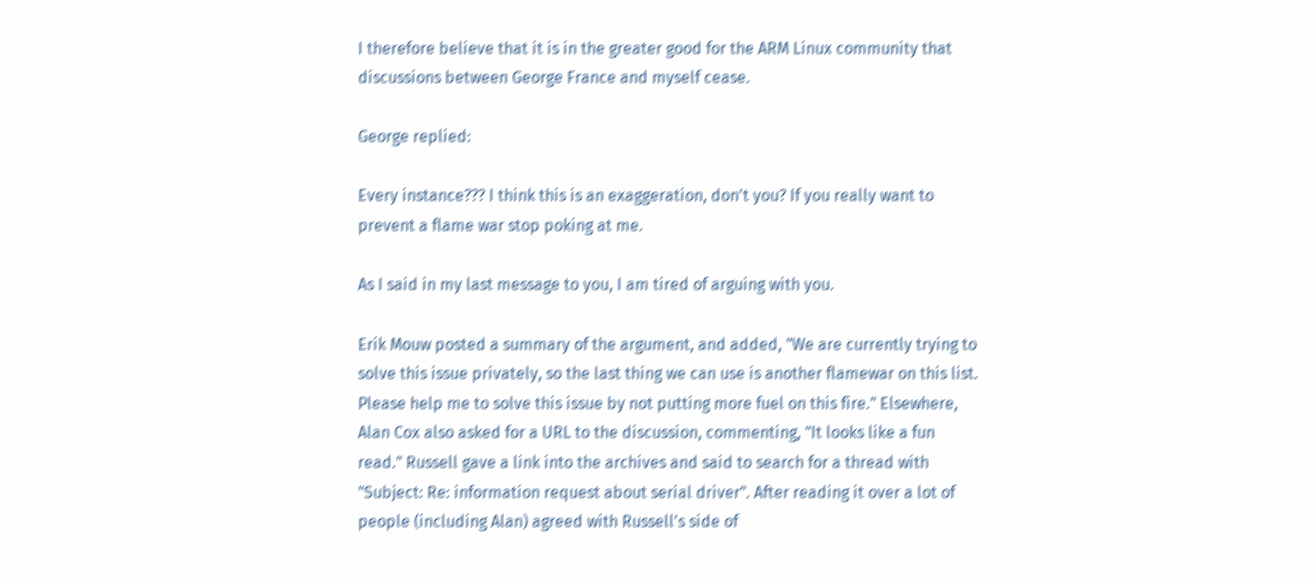I therefore believe that it is in the greater good for the ARM Linux community that discussions between George France and myself cease.

George replied:

Every instance??? I think this is an exaggeration, don't you? If you really want to prevent a flame war stop poking at me.

As I said in my last message to you, I am tired of arguing with you.

Erik Mouw posted a summary of the argument, and added, "We are currently trying to solve this issue privately, so the last thing we can use is another flamewar on this list. Please help me to solve this issue by not putting more fuel on this fire." Elsewhere, Alan Cox also asked for a URL to the discussion, commenting, "It looks like a fun read." Russell gave a link into the archives and said to search for a thread with "Subject: Re: information request about serial driver". After reading it over a lot of people (including Alan) agreed with Russell's side of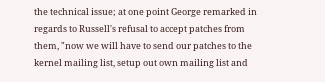the technical issue; at one point George remarked in regards to Russell's refusal to accept patches from them, "now we will have to send our patches to the kernel mailing list, setup out own mailing list and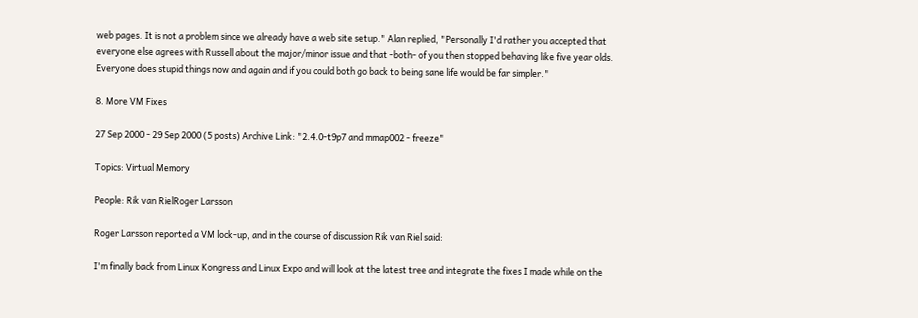web pages. It is not a problem since we already have a web site setup." Alan replied, "Personally I'd rather you accepted that everyone else agrees with Russell about the major/minor issue and that -both- of you then stopped behaving like five year olds. Everyone does stupid things now and again and if you could both go back to being sane life would be far simpler."

8. More VM Fixes

27 Sep 2000 - 29 Sep 2000 (5 posts) Archive Link: "2.4.0-t9p7 and mmap002 - freeze"

Topics: Virtual Memory

People: Rik van RielRoger Larsson

Roger Larsson reported a VM lock-up, and in the course of discussion Rik van Riel said:

I'm finally back from Linux Kongress and Linux Expo and will look at the latest tree and integrate the fixes I made while on the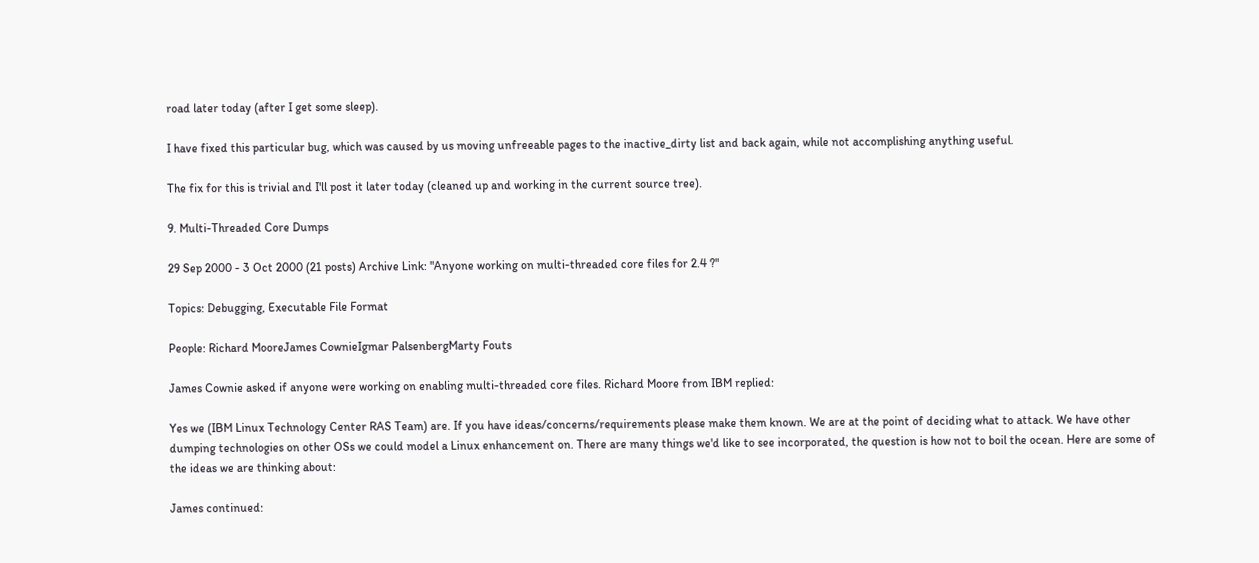road later today (after I get some sleep).

I have fixed this particular bug, which was caused by us moving unfreeable pages to the inactive_dirty list and back again, while not accomplishing anything useful.

The fix for this is trivial and I'll post it later today (cleaned up and working in the current source tree).

9. Multi-Threaded Core Dumps

29 Sep 2000 - 3 Oct 2000 (21 posts) Archive Link: "Anyone working on multi-threaded core files for 2.4 ?"

Topics: Debugging, Executable File Format

People: Richard MooreJames CownieIgmar PalsenbergMarty Fouts

James Cownie asked if anyone were working on enabling multi-threaded core files. Richard Moore from IBM replied:

Yes we (IBM Linux Technology Center RAS Team) are. If you have ideas/concerns/requirements please make them known. We are at the point of deciding what to attack. We have other dumping technologies on other OSs we could model a Linux enhancement on. There are many things we'd like to see incorporated, the question is how not to boil the ocean. Here are some of the ideas we are thinking about:

James continued: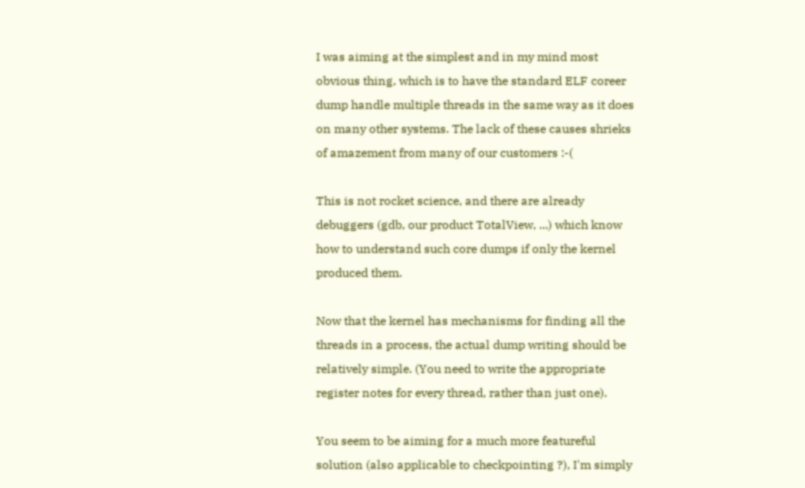I was aiming at the simplest and in my mind most obvious thing, which is to have the standard ELF coreer dump handle multiple threads in the same way as it does on many other systems. The lack of these causes shrieks of amazement from many of our customers :-(

This is not rocket science, and there are already debuggers (gdb, our product TotalView, ...) which know how to understand such core dumps if only the kernel produced them.

Now that the kernel has mechanisms for finding all the threads in a process, the actual dump writing should be relatively simple. (You need to write the appropriate register notes for every thread, rather than just one).

You seem to be aiming for a much more featureful solution (also applicable to checkpointing ?), I'm simply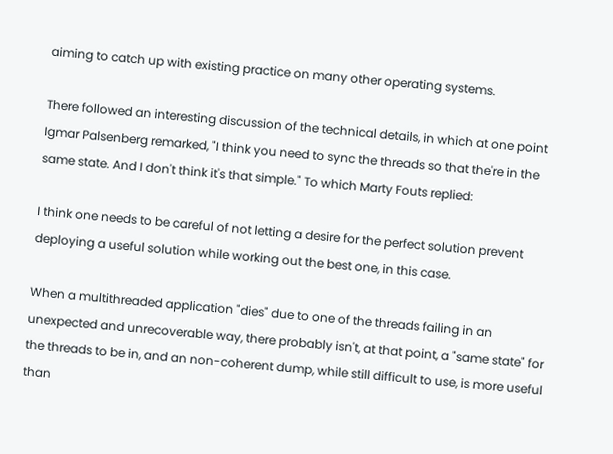aiming to catch up with existing practice on many other operating systems.

There followed an interesting discussion of the technical details, in which at one point Igmar Palsenberg remarked, "I think you need to sync the threads so that the're in the same state. And I don't think it's that simple." To which Marty Fouts replied:

I think one needs to be careful of not letting a desire for the perfect solution prevent deploying a useful solution while working out the best one, in this case.

When a multithreaded application "dies" due to one of the threads failing in an unexpected and unrecoverable way, there probably isn't, at that point, a "same state" for the threads to be in, and an non-coherent dump, while still difficult to use, is more useful than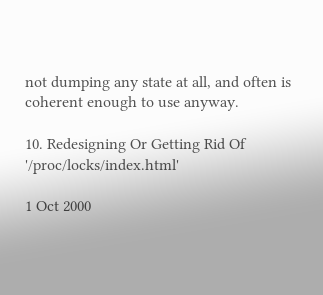not dumping any state at all, and often is coherent enough to use anyway.

10. Redesigning Or Getting Rid Of '/proc/locks/index.html'

1 Oct 2000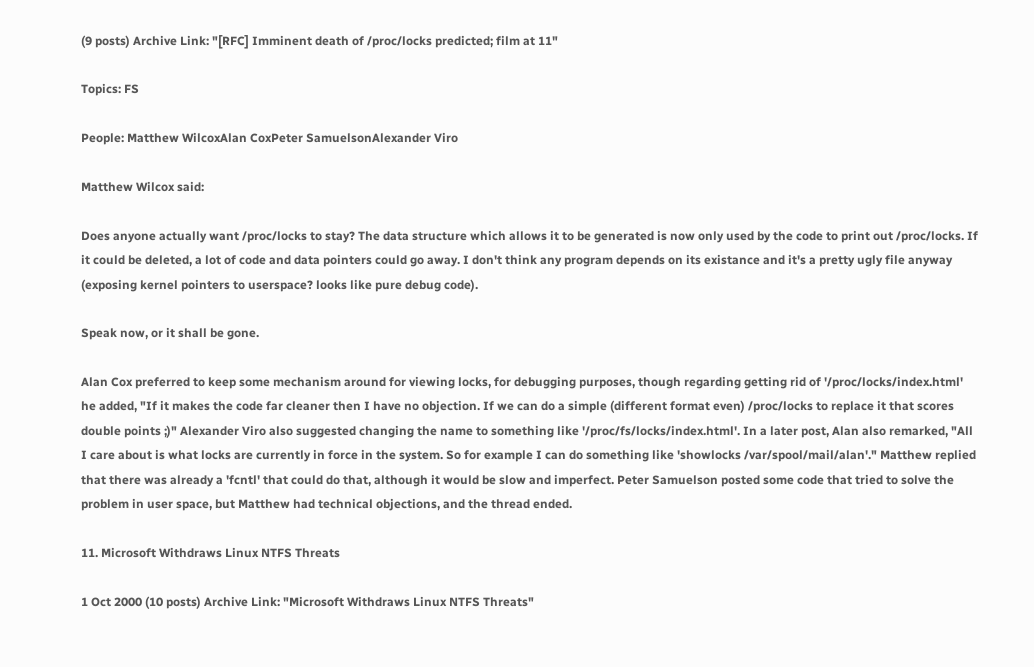(9 posts) Archive Link: "[RFC] Imminent death of /proc/locks predicted; film at 11"

Topics: FS

People: Matthew WilcoxAlan CoxPeter SamuelsonAlexander Viro

Matthew Wilcox said:

Does anyone actually want /proc/locks to stay? The data structure which allows it to be generated is now only used by the code to print out /proc/locks. If it could be deleted, a lot of code and data pointers could go away. I don't think any program depends on its existance and it's a pretty ugly file anyway (exposing kernel pointers to userspace? looks like pure debug code).

Speak now, or it shall be gone.

Alan Cox preferred to keep some mechanism around for viewing locks, for debugging purposes, though regarding getting rid of '/proc/locks/index.html' he added, "If it makes the code far cleaner then I have no objection. If we can do a simple (different format even) /proc/locks to replace it that scores double points ;)" Alexander Viro also suggested changing the name to something like '/proc/fs/locks/index.html'. In a later post, Alan also remarked, "All I care about is what locks are currently in force in the system. So for example I can do something like 'showlocks /var/spool/mail/alan'." Matthew replied that there was already a 'fcntl' that could do that, although it would be slow and imperfect. Peter Samuelson posted some code that tried to solve the problem in user space, but Matthew had technical objections, and the thread ended.

11. Microsoft Withdraws Linux NTFS Threats

1 Oct 2000 (10 posts) Archive Link: "Microsoft Withdraws Linux NTFS Threats"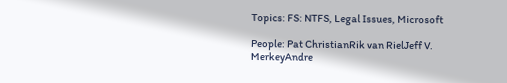Topics: FS: NTFS, Legal Issues, Microsoft

People: Pat ChristianRik van RielJeff V. MerkeyAndre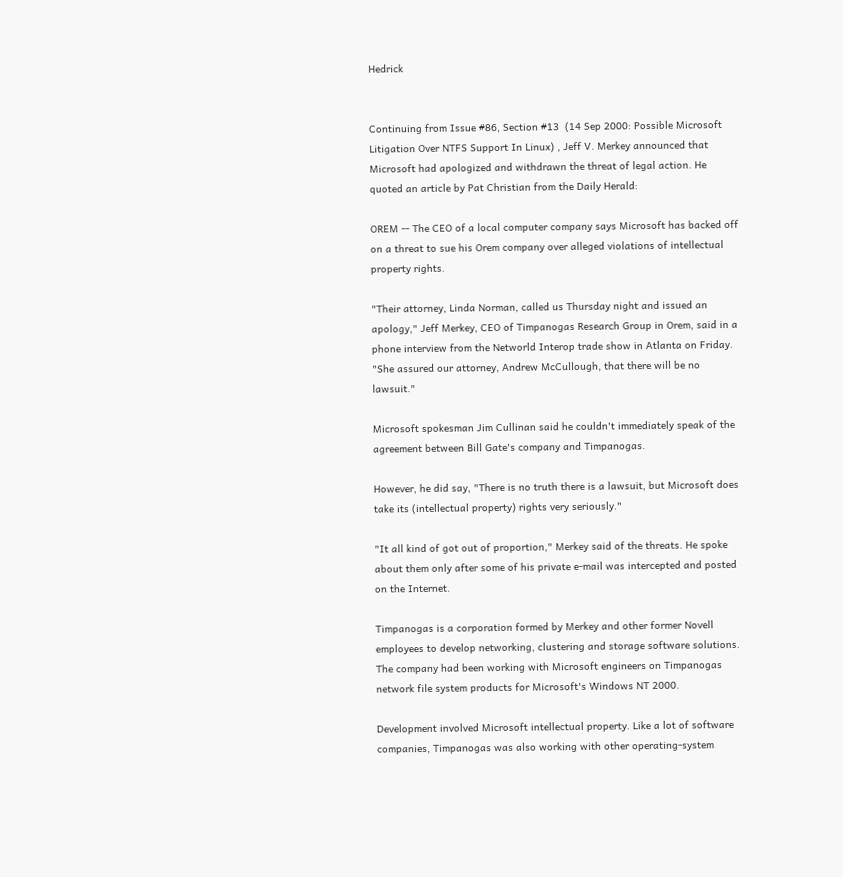Hedrick


Continuing from Issue #86, Section #13  (14 Sep 2000: Possible Microsoft Litigation Over NTFS Support In Linux) , Jeff V. Merkey announced that Microsoft had apologized and withdrawn the threat of legal action. He quoted an article by Pat Christian from the Daily Herald:

OREM -- The CEO of a local computer company says Microsoft has backed off on a threat to sue his Orem company over alleged violations of intellectual property rights.

"Their attorney, Linda Norman, called us Thursday night and issued an apology," Jeff Merkey, CEO of Timpanogas Research Group in Orem, said in a phone interview from the Networld Interop trade show in Atlanta on Friday. "She assured our attorney, Andrew McCullough, that there will be no lawsuit."

Microsoft spokesman Jim Cullinan said he couldn't immediately speak of the agreement between Bill Gate's company and Timpanogas.

However, he did say, "There is no truth there is a lawsuit, but Microsoft does take its (intellectual property) rights very seriously."

"It all kind of got out of proportion," Merkey said of the threats. He spoke about them only after some of his private e-mail was intercepted and posted on the Internet.

Timpanogas is a corporation formed by Merkey and other former Novell employees to develop networking, clustering and storage software solutions. The company had been working with Microsoft engineers on Timpanogas network file system products for Microsoft's Windows NT 2000.

Development involved Microsoft intellectual property. Like a lot of software companies, Timpanogas was also working with other operating-system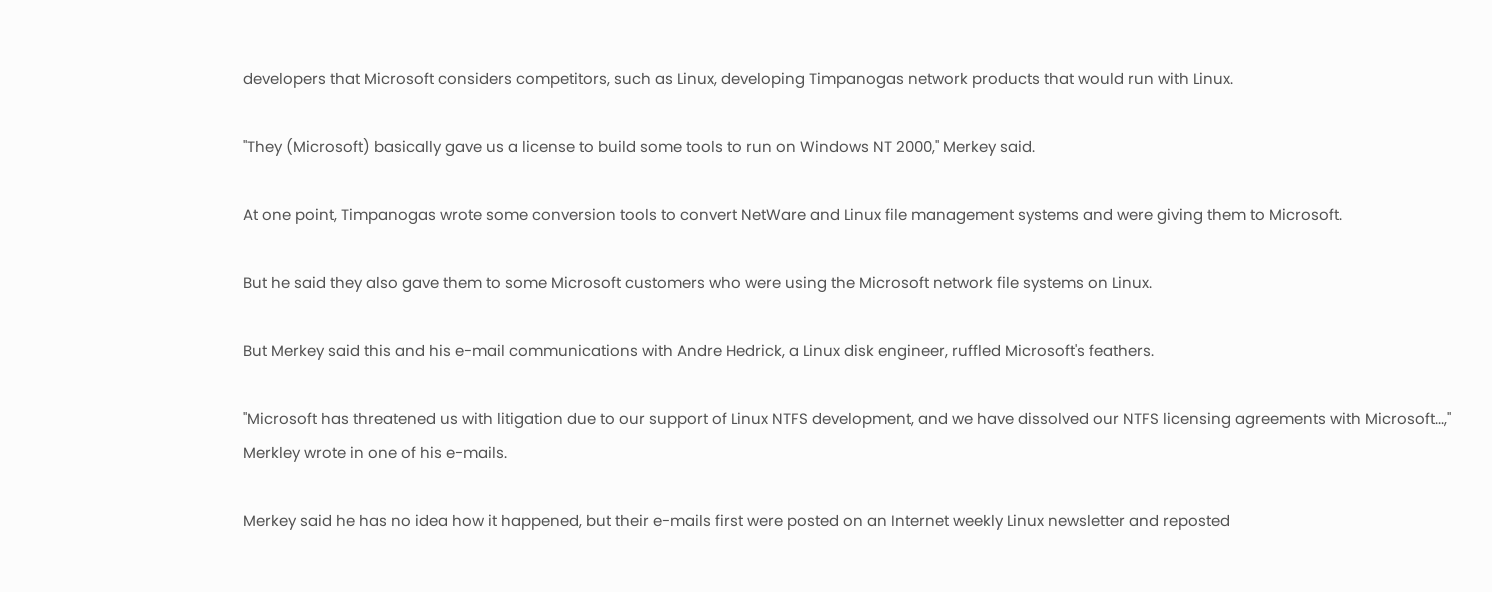developers that Microsoft considers competitors, such as Linux, developing Timpanogas network products that would run with Linux.

"They (Microsoft) basically gave us a license to build some tools to run on Windows NT 2000," Merkey said.

At one point, Timpanogas wrote some conversion tools to convert NetWare and Linux file management systems and were giving them to Microsoft.

But he said they also gave them to some Microsoft customers who were using the Microsoft network file systems on Linux.

But Merkey said this and his e-mail communications with Andre Hedrick, a Linux disk engineer, ruffled Microsoft's feathers.

"Microsoft has threatened us with litigation due to our support of Linux NTFS development, and we have dissolved our NTFS licensing agreements with Microsoft...," Merkley wrote in one of his e-mails.

Merkey said he has no idea how it happened, but their e-mails first were posted on an Internet weekly Linux newsletter and reposted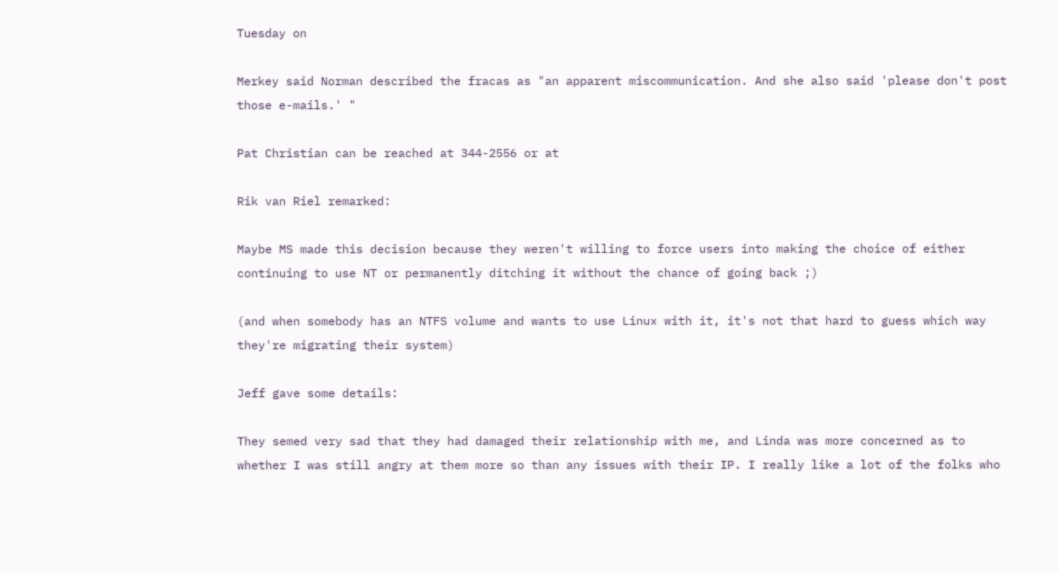Tuesday on

Merkey said Norman described the fracas as "an apparent miscommunication. And she also said 'please don't post those e-mails.' "

Pat Christian can be reached at 344-2556 or at

Rik van Riel remarked:

Maybe MS made this decision because they weren't willing to force users into making the choice of either continuing to use NT or permanently ditching it without the chance of going back ;)

(and when somebody has an NTFS volume and wants to use Linux with it, it's not that hard to guess which way they're migrating their system)

Jeff gave some details:

They semed very sad that they had damaged their relationship with me, and Linda was more concerned as to whether I was still angry at them more so than any issues with their IP. I really like a lot of the folks who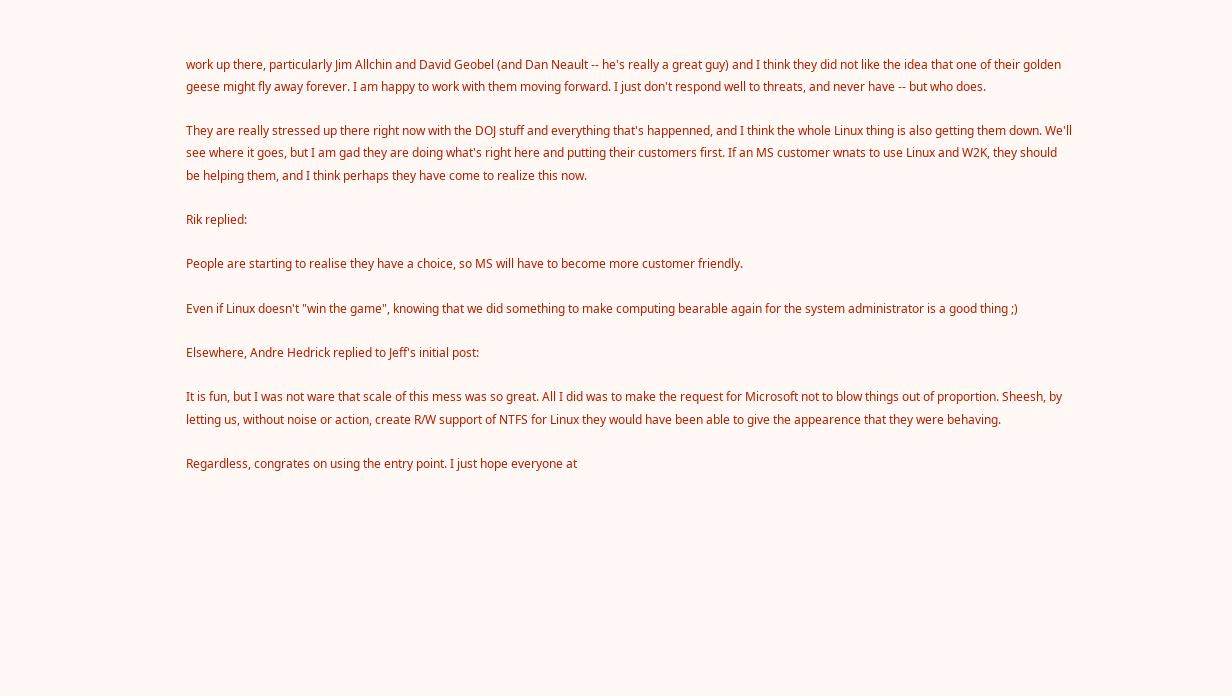work up there, particularly Jim Allchin and David Geobel (and Dan Neault -- he's really a great guy) and I think they did not like the idea that one of their golden geese might fly away forever. I am happy to work with them moving forward. I just don't respond well to threats, and never have -- but who does.

They are really stressed up there right now with the DOJ stuff and everything that's happenned, and I think the whole Linux thing is also getting them down. We'll see where it goes, but I am gad they are doing what's right here and putting their customers first. If an MS customer wnats to use Linux and W2K, they should be helping them, and I think perhaps they have come to realize this now.

Rik replied:

People are starting to realise they have a choice, so MS will have to become more customer friendly.

Even if Linux doesn't "win the game", knowing that we did something to make computing bearable again for the system administrator is a good thing ;)

Elsewhere, Andre Hedrick replied to Jeff's initial post:

It is fun, but I was not ware that scale of this mess was so great. All I did was to make the request for Microsoft not to blow things out of proportion. Sheesh, by letting us, without noise or action, create R/W support of NTFS for Linux they would have been able to give the appearence that they were behaving.

Regardless, congrates on using the entry point. I just hope everyone at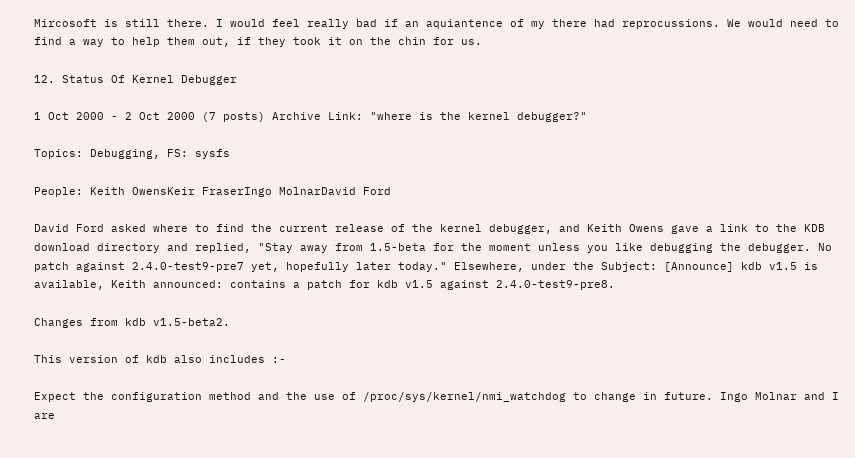Mircosoft is still there. I would feel really bad if an aquiantence of my there had reprocussions. We would need to find a way to help them out, if they took it on the chin for us.

12. Status Of Kernel Debugger

1 Oct 2000 - 2 Oct 2000 (7 posts) Archive Link: "where is the kernel debugger?"

Topics: Debugging, FS: sysfs

People: Keith OwensKeir FraserIngo MolnarDavid Ford

David Ford asked where to find the current release of the kernel debugger, and Keith Owens gave a link to the KDB download directory and replied, "Stay away from 1.5-beta for the moment unless you like debugging the debugger. No patch against 2.4.0-test9-pre7 yet, hopefully later today." Elsewhere, under the Subject: [Announce] kdb v1.5 is available, Keith announced: contains a patch for kdb v1.5 against 2.4.0-test9-pre8.

Changes from kdb v1.5-beta2.

This version of kdb also includes :-

Expect the configuration method and the use of /proc/sys/kernel/nmi_watchdog to change in future. Ingo Molnar and I are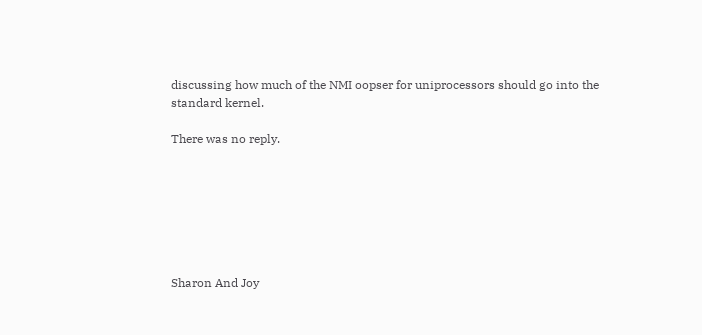discussing how much of the NMI oopser for uniprocessors should go into the standard kernel.

There was no reply.







Sharon And Joy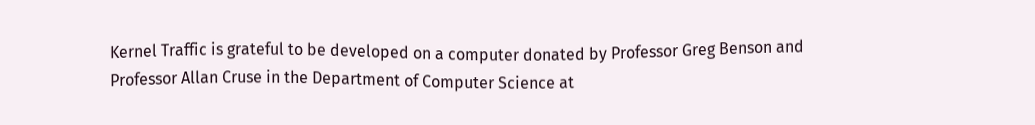Kernel Traffic is grateful to be developed on a computer donated by Professor Greg Benson and Professor Allan Cruse in the Department of Computer Science at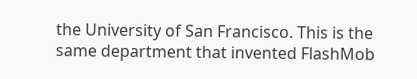the University of San Francisco. This is the same department that invented FlashMob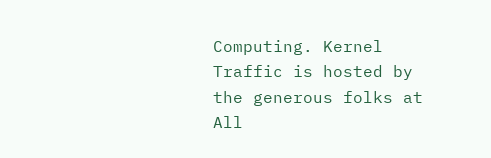Computing. Kernel Traffic is hosted by the generous folks at All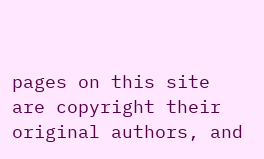pages on this site are copyright their original authors, and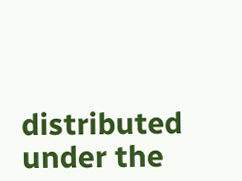distributed under the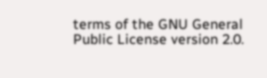terms of the GNU General Public License version 2.0.